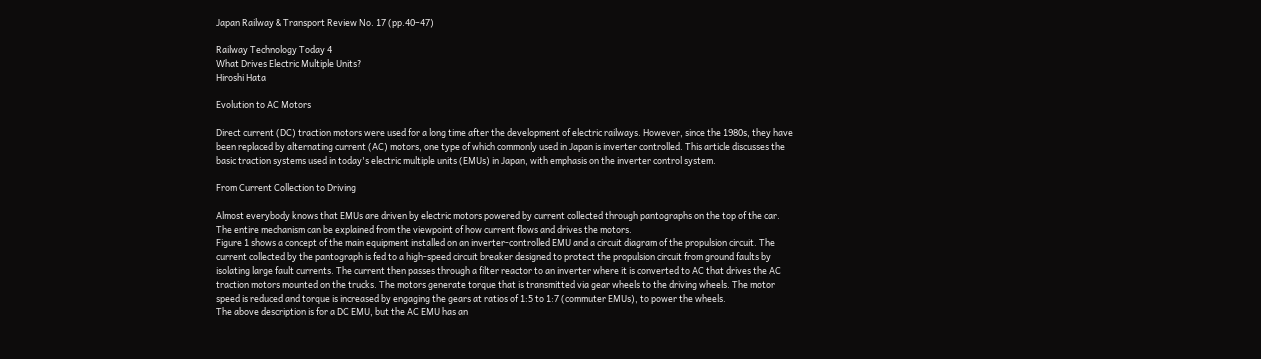Japan Railway & Transport Review No. 17 (pp.40–47)

Railway Technology Today 4
What Drives Electric Multiple Units?
Hiroshi Hata

Evolution to AC Motors

Direct current (DC) traction motors were used for a long time after the development of electric railways. However, since the 1980s, they have been replaced by alternating current (AC) motors, one type of which commonly used in Japan is inverter controlled. This article discusses the basic traction systems used in today's electric multiple units (EMUs) in Japan, with emphasis on the inverter control system.

From Current Collection to Driving

Almost everybody knows that EMUs are driven by electric motors powered by current collected through pantographs on the top of the car. The entire mechanism can be explained from the viewpoint of how current flows and drives the motors.
Figure 1 shows a concept of the main equipment installed on an inverter-controlled EMU and a circuit diagram of the propulsion circuit. The current collected by the pantograph is fed to a high-speed circuit breaker designed to protect the propulsion circuit from ground faults by isolating large fault currents. The current then passes through a filter reactor to an inverter where it is converted to AC that drives the AC traction motors mounted on the trucks. The motors generate torque that is transmitted via gear wheels to the driving wheels. The motor speed is reduced and torque is increased by engaging the gears at ratios of 1:5 to 1:7 (commuter EMUs), to power the wheels.
The above description is for a DC EMU, but the AC EMU has an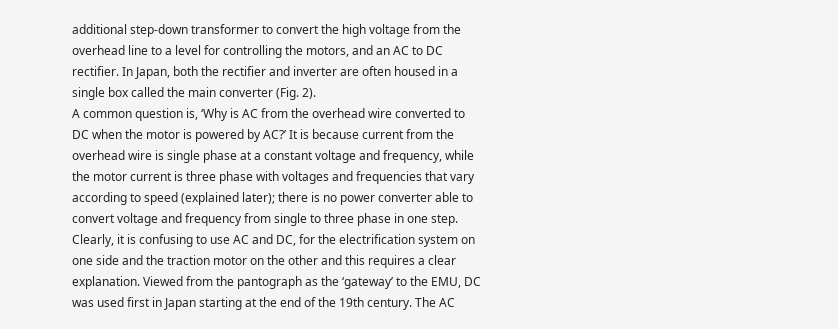additional step-down transformer to convert the high voltage from the overhead line to a level for controlling the motors, and an AC to DC rectifier. In Japan, both the rectifier and inverter are often housed in a single box called the main converter (Fig. 2).
A common question is, ‘Why is AC from the overhead wire converted to DC when the motor is powered by AC?’ It is because current from the overhead wire is single phase at a constant voltage and frequency, while the motor current is three phase with voltages and frequencies that vary according to speed (explained later); there is no power converter able to convert voltage and frequency from single to three phase in one step.
Clearly, it is confusing to use AC and DC, for the electrification system on one side and the traction motor on the other and this requires a clear explanation. Viewed from the pantograph as the ‘gateway’ to the EMU, DC was used first in Japan starting at the end of the 19th century. The AC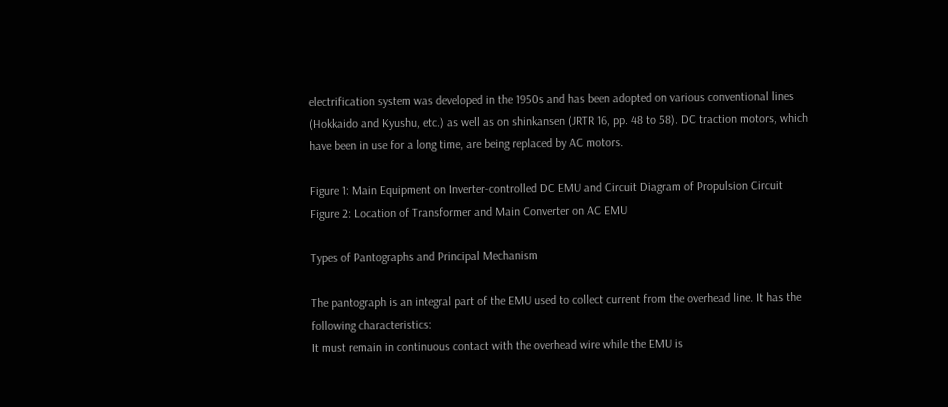electrification system was developed in the 1950s and has been adopted on various conventional lines (Hokkaido and Kyushu, etc.) as well as on shinkansen (JRTR 16, pp. 48 to 58). DC traction motors, which have been in use for a long time, are being replaced by AC motors.

Figure 1: Main Equipment on Inverter-controlled DC EMU and Circuit Diagram of Propulsion Circuit
Figure 2: Location of Transformer and Main Converter on AC EMU

Types of Pantographs and Principal Mechanism

The pantograph is an integral part of the EMU used to collect current from the overhead line. It has the following characteristics:
It must remain in continuous contact with the overhead wire while the EMU is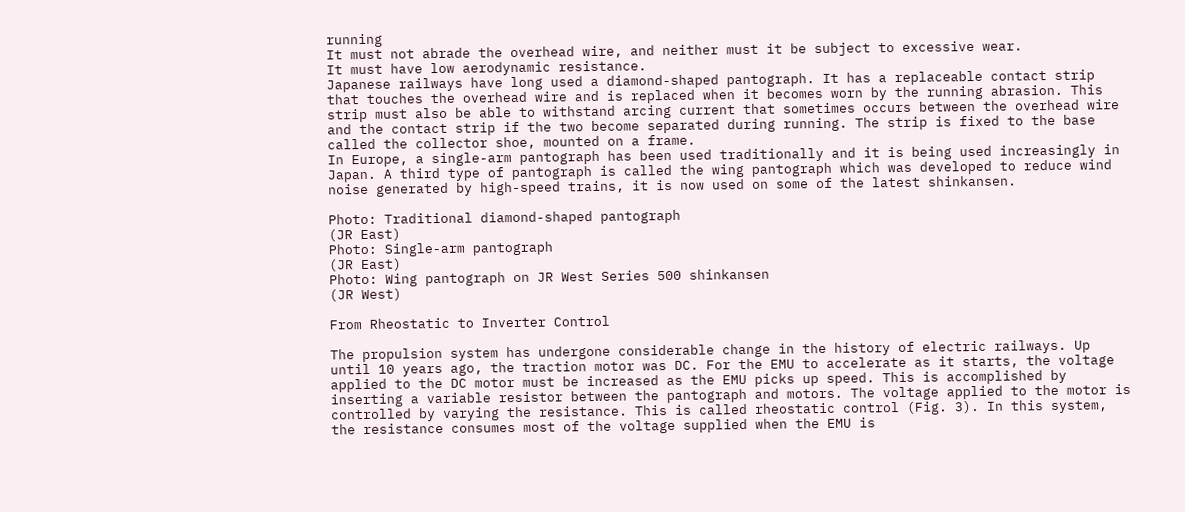running
It must not abrade the overhead wire, and neither must it be subject to excessive wear.
It must have low aerodynamic resistance.
Japanese railways have long used a diamond-shaped pantograph. It has a replaceable contact strip that touches the overhead wire and is replaced when it becomes worn by the running abrasion. This strip must also be able to withstand arcing current that sometimes occurs between the overhead wire and the contact strip if the two become separated during running. The strip is fixed to the base called the collector shoe, mounted on a frame.
In Europe, a single-arm pantograph has been used traditionally and it is being used increasingly in Japan. A third type of pantograph is called the wing pantograph which was developed to reduce wind noise generated by high-speed trains, it is now used on some of the latest shinkansen.

Photo: Traditional diamond-shaped pantograph
(JR East)
Photo: Single-arm pantograph
(JR East)
Photo: Wing pantograph on JR West Series 500 shinkansen
(JR West)

From Rheostatic to Inverter Control

The propulsion system has undergone considerable change in the history of electric railways. Up until 10 years ago, the traction motor was DC. For the EMU to accelerate as it starts, the voltage applied to the DC motor must be increased as the EMU picks up speed. This is accomplished by inserting a variable resistor between the pantograph and motors. The voltage applied to the motor is controlled by varying the resistance. This is called rheostatic control (Fig. 3). In this system, the resistance consumes most of the voltage supplied when the EMU is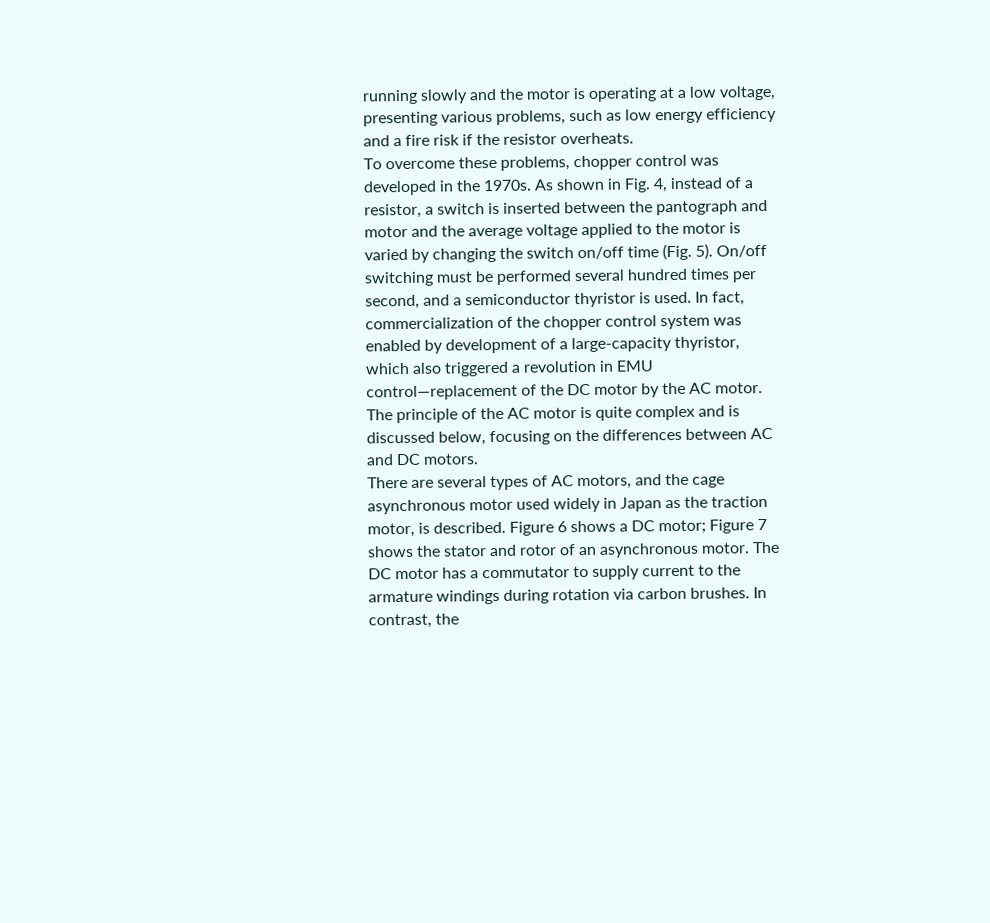running slowly and the motor is operating at a low voltage, presenting various problems, such as low energy efficiency and a fire risk if the resistor overheats.
To overcome these problems, chopper control was developed in the 1970s. As shown in Fig. 4, instead of a resistor, a switch is inserted between the pantograph and motor and the average voltage applied to the motor is varied by changing the switch on/off time (Fig. 5). On/off switching must be performed several hundred times per second, and a semiconductor thyristor is used. In fact, commercialization of the chopper control system was enabled by development of a large-capacity thyristor, which also triggered a revolution in EMU control—replacement of the DC motor by the AC motor.
The principle of the AC motor is quite complex and is discussed below, focusing on the differences between AC and DC motors.
There are several types of AC motors, and the cage asynchronous motor used widely in Japan as the traction motor, is described. Figure 6 shows a DC motor; Figure 7 shows the stator and rotor of an asynchronous motor. The DC motor has a commutator to supply current to the armature windings during rotation via carbon brushes. In contrast, the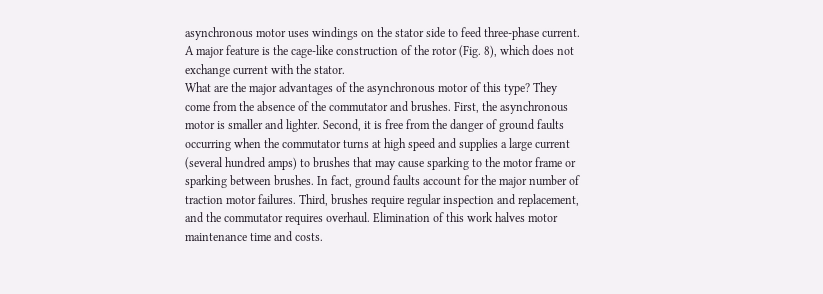asynchronous motor uses windings on the stator side to feed three-phase current. A major feature is the cage-like construction of the rotor (Fig. 8), which does not exchange current with the stator.
What are the major advantages of the asynchronous motor of this type? They come from the absence of the commutator and brushes. First, the asynchronous motor is smaller and lighter. Second, it is free from the danger of ground faults occurring when the commutator turns at high speed and supplies a large current (several hundred amps) to brushes that may cause sparking to the motor frame or sparking between brushes. In fact, ground faults account for the major number of traction motor failures. Third, brushes require regular inspection and replacement, and the commutator requires overhaul. Elimination of this work halves motor maintenance time and costs.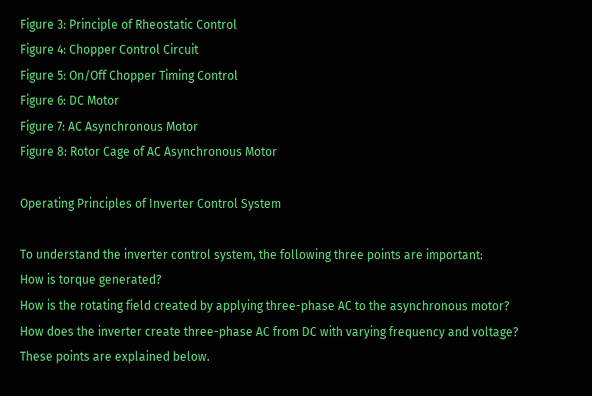Figure 3: Principle of Rheostatic Control
Figure 4: Chopper Control Circuit
Figure 5: On/Off Chopper Timing Control
Figure 6: DC Motor
Figure 7: AC Asynchronous Motor
Figure 8: Rotor Cage of AC Asynchronous Motor

Operating Principles of Inverter Control System

To understand the inverter control system, the following three points are important:
How is torque generated?
How is the rotating field created by applying three-phase AC to the asynchronous motor?
How does the inverter create three-phase AC from DC with varying frequency and voltage?
These points are explained below.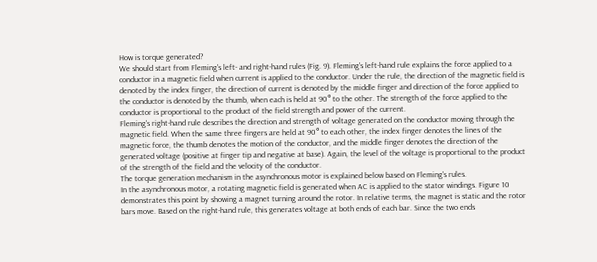How is torque generated?
We should start from Fleming's left- and right-hand rules (Fig. 9). Fleming's left-hand rule explains the force applied to a conductor in a magnetic field when current is applied to the conductor. Under the rule, the direction of the magnetic field is denoted by the index finger, the direction of current is denoted by the middle finger and direction of the force applied to the conductor is denoted by the thumb, when each is held at 90° to the other. The strength of the force applied to the conductor is proportional to the product of the field strength and power of the current.
Fleming's right-hand rule describes the direction and strength of voltage generated on the conductor moving through the magnetic field. When the same three fingers are held at 90° to each other, the index finger denotes the lines of the magnetic force, the thumb denotes the motion of the conductor, and the middle finger denotes the direction of the generated voltage (positive at finger tip and negative at base). Again, the level of the voltage is proportional to the product of the strength of the field and the velocity of the conductor.
The torque generation mechanism in the asynchronous motor is explained below based on Fleming's rules.
In the asynchronous motor, a rotating magnetic field is generated when AC is applied to the stator windings. Figure 10 demonstrates this point by showing a magnet turning around the rotor. In relative terms, the magnet is static and the rotor bars move. Based on the right-hand rule, this generates voltage at both ends of each bar. Since the two ends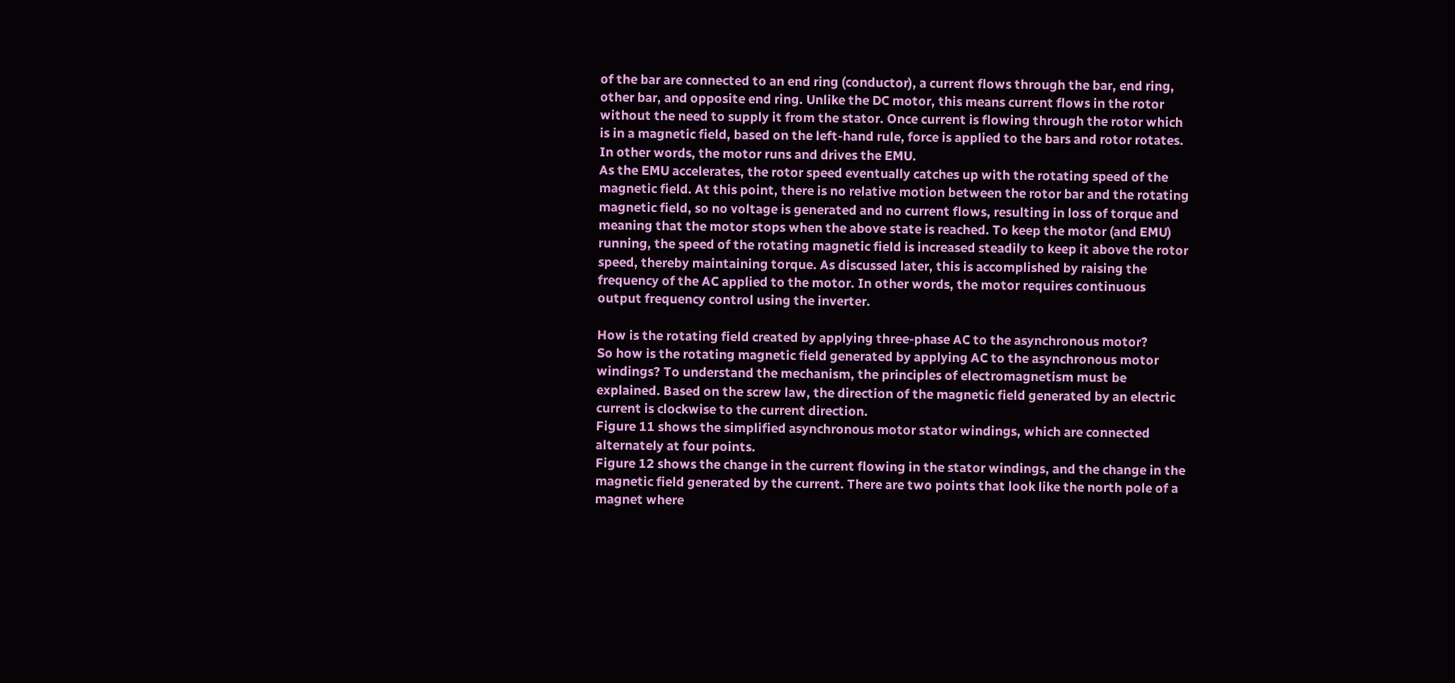of the bar are connected to an end ring (conductor), a current flows through the bar, end ring, other bar, and opposite end ring. Unlike the DC motor, this means current flows in the rotor without the need to supply it from the stator. Once current is flowing through the rotor which is in a magnetic field, based on the left-hand rule, force is applied to the bars and rotor rotates. In other words, the motor runs and drives the EMU.
As the EMU accelerates, the rotor speed eventually catches up with the rotating speed of the magnetic field. At this point, there is no relative motion between the rotor bar and the rotating magnetic field, so no voltage is generated and no current flows, resulting in loss of torque and meaning that the motor stops when the above state is reached. To keep the motor (and EMU) running, the speed of the rotating magnetic field is increased steadily to keep it above the rotor speed, thereby maintaining torque. As discussed later, this is accomplished by raising the frequency of the AC applied to the motor. In other words, the motor requires continuous output frequency control using the inverter.

How is the rotating field created by applying three-phase AC to the asynchronous motor?
So how is the rotating magnetic field generated by applying AC to the asynchronous motor windings? To understand the mechanism, the principles of electromagnetism must be explained. Based on the screw law, the direction of the magnetic field generated by an electric current is clockwise to the current direction.
Figure 11 shows the simplified asynchronous motor stator windings, which are connected alternately at four points.
Figure 12 shows the change in the current flowing in the stator windings, and the change in the magnetic field generated by the current. There are two points that look like the north pole of a magnet where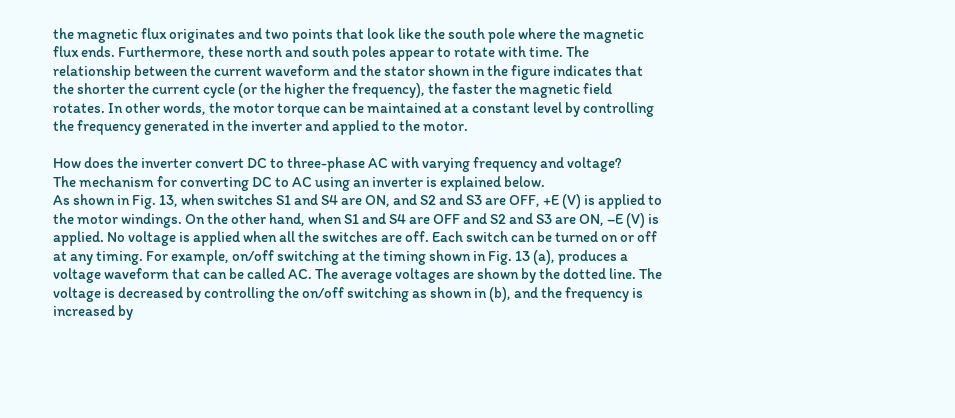the magnetic flux originates and two points that look like the south pole where the magnetic flux ends. Furthermore, these north and south poles appear to rotate with time. The relationship between the current waveform and the stator shown in the figure indicates that the shorter the current cycle (or the higher the frequency), the faster the magnetic field rotates. In other words, the motor torque can be maintained at a constant level by controlling the frequency generated in the inverter and applied to the motor.

How does the inverter convert DC to three-phase AC with varying frequency and voltage?
The mechanism for converting DC to AC using an inverter is explained below.
As shown in Fig. 13, when switches S1 and S4 are ON, and S2 and S3 are OFF, +E (V) is applied to the motor windings. On the other hand, when S1 and S4 are OFF and S2 and S3 are ON, –E (V) is applied. No voltage is applied when all the switches are off. Each switch can be turned on or off at any timing. For example, on/off switching at the timing shown in Fig. 13 (a), produces a voltage waveform that can be called AC. The average voltages are shown by the dotted line. The voltage is decreased by controlling the on/off switching as shown in (b), and the frequency is increased by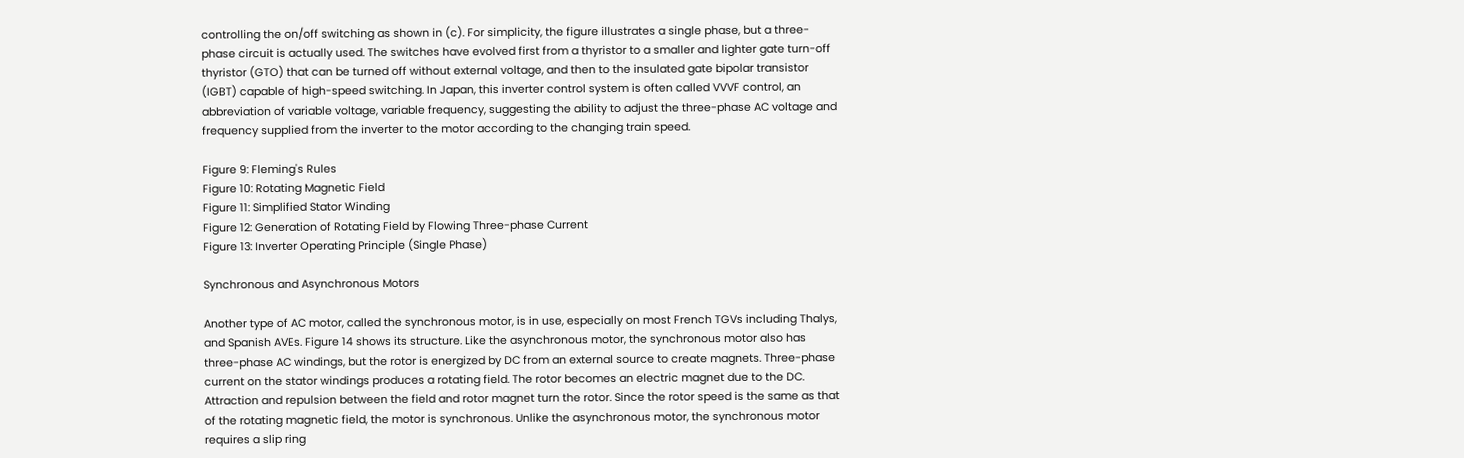controlling the on/off switching as shown in (c). For simplicity, the figure illustrates a single phase, but a three-phase circuit is actually used. The switches have evolved first from a thyristor to a smaller and lighter gate turn-off thyristor (GTO) that can be turned off without external voltage, and then to the insulated gate bipolar transistor (IGBT) capable of high-speed switching. In Japan, this inverter control system is often called VVVF control, an abbreviation of variable voltage, variable frequency, suggesting the ability to adjust the three-phase AC voltage and frequency supplied from the inverter to the motor according to the changing train speed.

Figure 9: Fleming's Rules
Figure 10: Rotating Magnetic Field
Figure 11: Simplified Stator Winding
Figure 12: Generation of Rotating Field by Flowing Three-phase Current
Figure 13: Inverter Operating Principle (Single Phase)

Synchronous and Asynchronous Motors

Another type of AC motor, called the synchronous motor, is in use, especially on most French TGVs including Thalys, and Spanish AVEs. Figure 14 shows its structure. Like the asynchronous motor, the synchronous motor also has three-phase AC windings, but the rotor is energized by DC from an external source to create magnets. Three-phase current on the stator windings produces a rotating field. The rotor becomes an electric magnet due to the DC. Attraction and repulsion between the field and rotor magnet turn the rotor. Since the rotor speed is the same as that of the rotating magnetic field, the motor is synchronous. Unlike the asynchronous motor, the synchronous motor requires a slip ring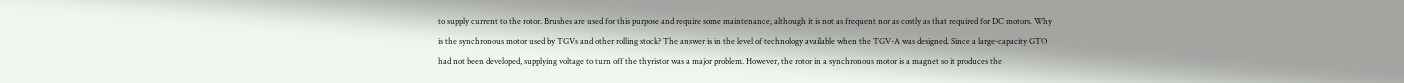to supply current to the rotor. Brushes are used for this purpose and require some maintenance, although it is not as frequent nor as costly as that required for DC motors. Why is the synchronous motor used by TGVs and other rolling stock? The answer is in the level of technology available when the TGV-A was designed. Since a large-capacity GTO had not been developed, supplying voltage to turn off the thyristor was a major problem. However, the rotor in a synchronous motor is a magnet so it produces the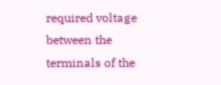required voltage between the terminals of the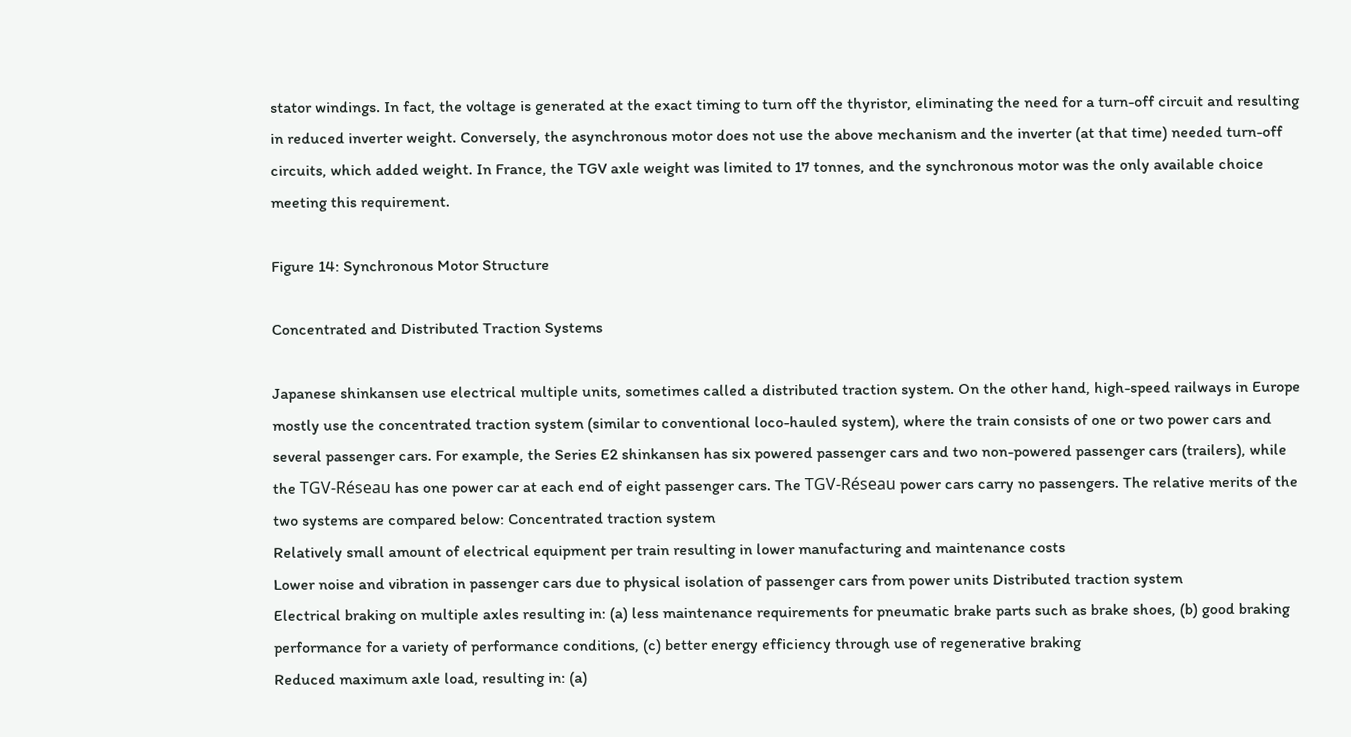stator windings. In fact, the voltage is generated at the exact timing to turn off the thyristor, eliminating the need for a turn-off circuit and resulting in reduced inverter weight. Conversely, the asynchronous motor does not use the above mechanism and the inverter (at that time) needed turn-off circuits, which added weight. In France, the TGV axle weight was limited to 17 tonnes, and the synchronous motor was the only available choice meeting this requirement.

Figure 14: Synchronous Motor Structure

Concentrated and Distributed Traction Systems

Japanese shinkansen use electrical multiple units, sometimes called a distributed traction system. On the other hand, high-speed railways in Europe mostly use the concentrated traction system (similar to conventional loco-hauled system), where the train consists of one or two power cars and several passenger cars. For example, the Series E2 shinkansen has six powered passenger cars and two non-powered passenger cars (trailers), while the TGV-Réseau has one power car at each end of eight passenger cars. The TGV-Réseau power cars carry no passengers. The relative merits of the two systems are compared below: Concentrated traction system
Relatively small amount of electrical equipment per train resulting in lower manufacturing and maintenance costs
Lower noise and vibration in passenger cars due to physical isolation of passenger cars from power units Distributed traction system
Electrical braking on multiple axles resulting in: (a) less maintenance requirements for pneumatic brake parts such as brake shoes, (b) good braking performance for a variety of performance conditions, (c) better energy efficiency through use of regenerative braking
Reduced maximum axle load, resulting in: (a)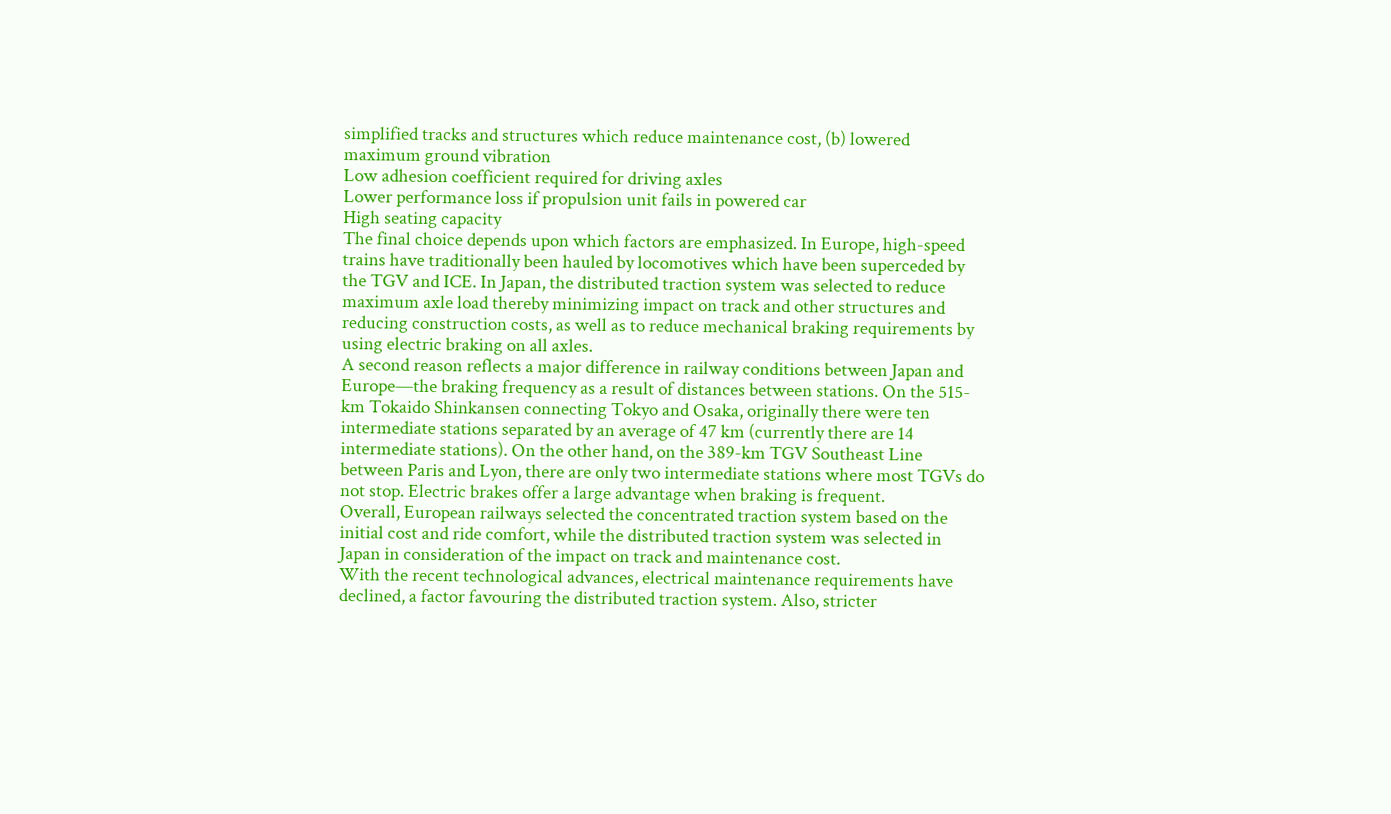simplified tracks and structures which reduce maintenance cost, (b) lowered maximum ground vibration
Low adhesion coefficient required for driving axles
Lower performance loss if propulsion unit fails in powered car
High seating capacity
The final choice depends upon which factors are emphasized. In Europe, high-speed trains have traditionally been hauled by locomotives which have been superceded by the TGV and ICE. In Japan, the distributed traction system was selected to reduce maximum axle load thereby minimizing impact on track and other structures and reducing construction costs, as well as to reduce mechanical braking requirements by using electric braking on all axles.
A second reason reflects a major difference in railway conditions between Japan and Europe—the braking frequency as a result of distances between stations. On the 515-km Tokaido Shinkansen connecting Tokyo and Osaka, originally there were ten intermediate stations separated by an average of 47 km (currently there are 14 intermediate stations). On the other hand, on the 389-km TGV Southeast Line between Paris and Lyon, there are only two intermediate stations where most TGVs do not stop. Electric brakes offer a large advantage when braking is frequent.
Overall, European railways selected the concentrated traction system based on the initial cost and ride comfort, while the distributed traction system was selected in Japan in consideration of the impact on track and maintenance cost.
With the recent technological advances, electrical maintenance requirements have declined, a factor favouring the distributed traction system. Also, stricter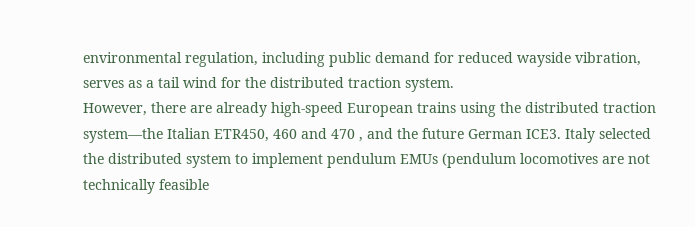environmental regulation, including public demand for reduced wayside vibration, serves as a tail wind for the distributed traction system.
However, there are already high-speed European trains using the distributed traction system—the Italian ETR450, 460 and 470 , and the future German ICE3. Italy selected the distributed system to implement pendulum EMUs (pendulum locomotives are not technically feasible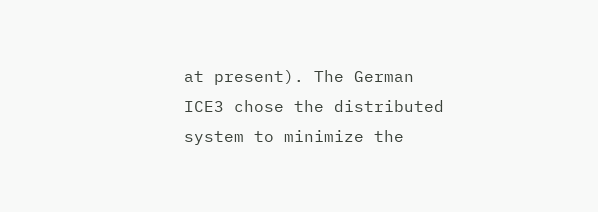at present). The German ICE3 chose the distributed system to minimize the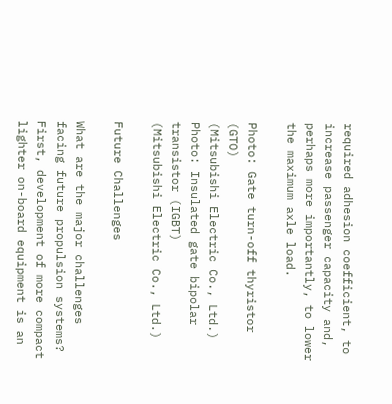required adhesion coefficient, to increase passenger capacity and, perhaps more importantly, to lower the maximum axle load.

Photo: Gate turn-off thyristor (GTO)
(Mitsubishi Electric Co., Ltd.)
Photo: Insulated gate bipolar transistor (IGBT)
(Mitsubishi Electric Co., Ltd.)

Future Challenges

What are the major challenges facing future propulsion systems?
First, development of more compact lighter on-board equipment is an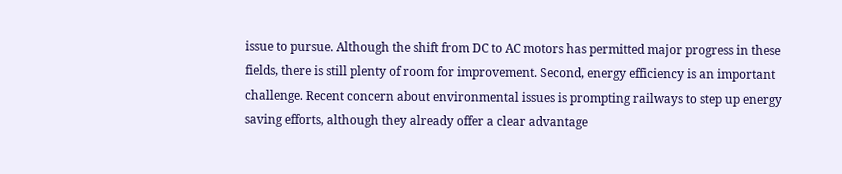issue to pursue. Although the shift from DC to AC motors has permitted major progress in these fields, there is still plenty of room for improvement. Second, energy efficiency is an important challenge. Recent concern about environmental issues is prompting railways to step up energy saving efforts, although they already offer a clear advantage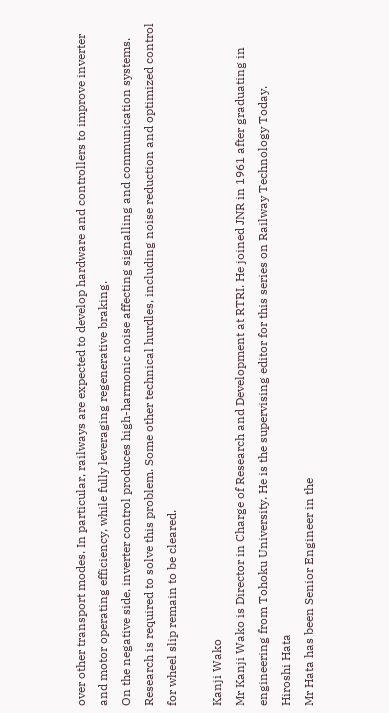over other transport modes. In particular, railways are expected to develop hardware and controllers to improve inverter and motor operating efficiency, while fully leveraging regenerative braking.
On the negative side, inverter control produces high-harmonic noise affecting signalling and communication systems. Research is required to solve this problem. Some other technical hurdles, including noise reduction and optimized control for wheel slip remain to be cleared.

Kanji Wako
Mr Kanji Wako is Director in Charge of Research and Development at RTRI. He joined JNR in 1961 after graduating in engineering from Tohoku University. He is the supervising editor for this series on Railway Technology Today.
Hiroshi Hata
Mr Hata has been Senior Engineer in the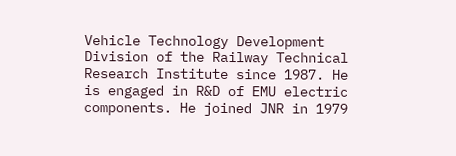Vehicle Technology Development Division of the Railway Technical Research Institute since 1987. He is engaged in R&D of EMU electric components. He joined JNR in 1979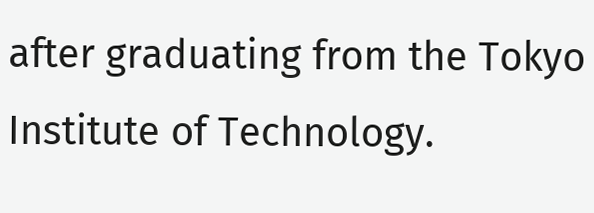after graduating from the Tokyo Institute of Technology.